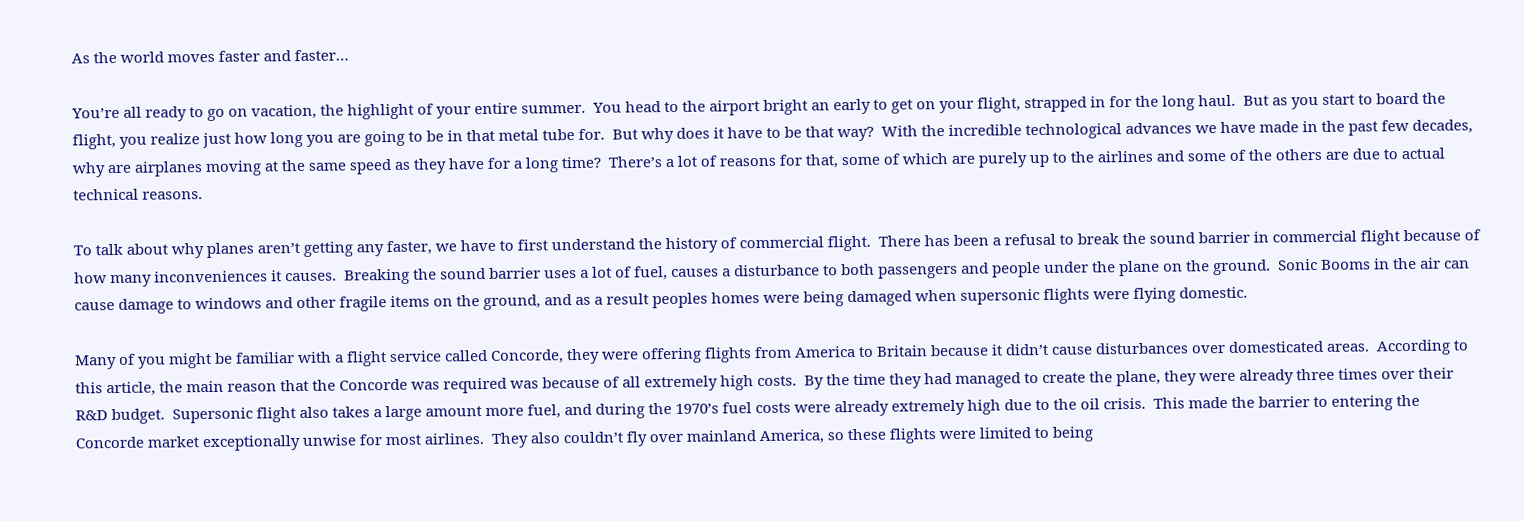As the world moves faster and faster…

You’re all ready to go on vacation, the highlight of your entire summer.  You head to the airport bright an early to get on your flight, strapped in for the long haul.  But as you start to board the flight, you realize just how long you are going to be in that metal tube for.  But why does it have to be that way?  With the incredible technological advances we have made in the past few decades, why are airplanes moving at the same speed as they have for a long time?  There’s a lot of reasons for that, some of which are purely up to the airlines and some of the others are due to actual technical reasons.

To talk about why planes aren’t getting any faster, we have to first understand the history of commercial flight.  There has been a refusal to break the sound barrier in commercial flight because of how many inconveniences it causes.  Breaking the sound barrier uses a lot of fuel, causes a disturbance to both passengers and people under the plane on the ground.  Sonic Booms in the air can cause damage to windows and other fragile items on the ground, and as a result peoples homes were being damaged when supersonic flights were flying domestic.

Many of you might be familiar with a flight service called Concorde, they were offering flights from America to Britain because it didn’t cause disturbances over domesticated areas.  According to this article, the main reason that the Concorde was required was because of all extremely high costs.  By the time they had managed to create the plane, they were already three times over their R&D budget.  Supersonic flight also takes a large amount more fuel, and during the 1970’s fuel costs were already extremely high due to the oil crisis.  This made the barrier to entering the Concorde market exceptionally unwise for most airlines.  They also couldn’t fly over mainland America, so these flights were limited to being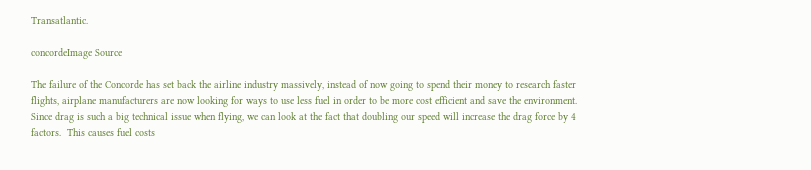Transatlantic.

concordeImage Source

The failure of the Concorde has set back the airline industry massively, instead of now going to spend their money to research faster flights, airplane manufacturers are now looking for ways to use less fuel in order to be more cost efficient and save the environment.  Since drag is such a big technical issue when flying, we can look at the fact that doubling our speed will increase the drag force by 4 factors.  This causes fuel costs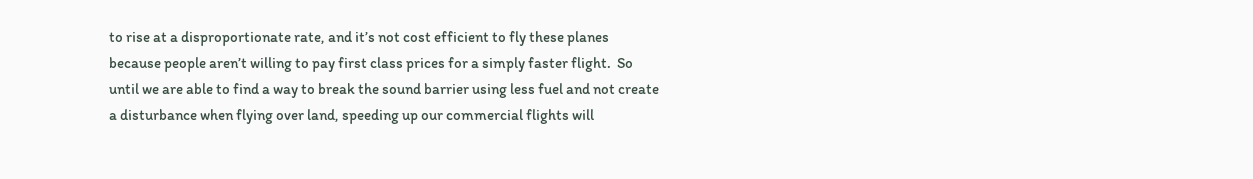to rise at a disproportionate rate, and it’s not cost efficient to fly these planes because people aren’t willing to pay first class prices for a simply faster flight.  So until we are able to find a way to break the sound barrier using less fuel and not create a disturbance when flying over land, speeding up our commercial flights will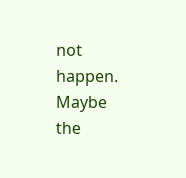not happen.  Maybe the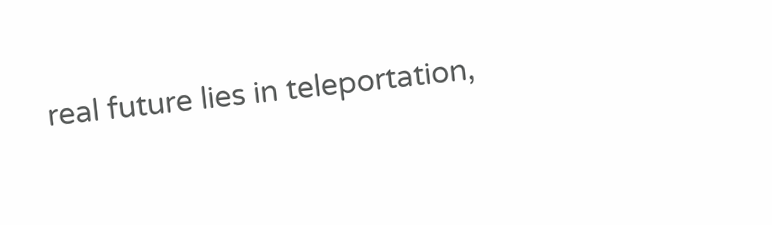real future lies in teleportation,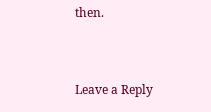then.


Leave a Reply